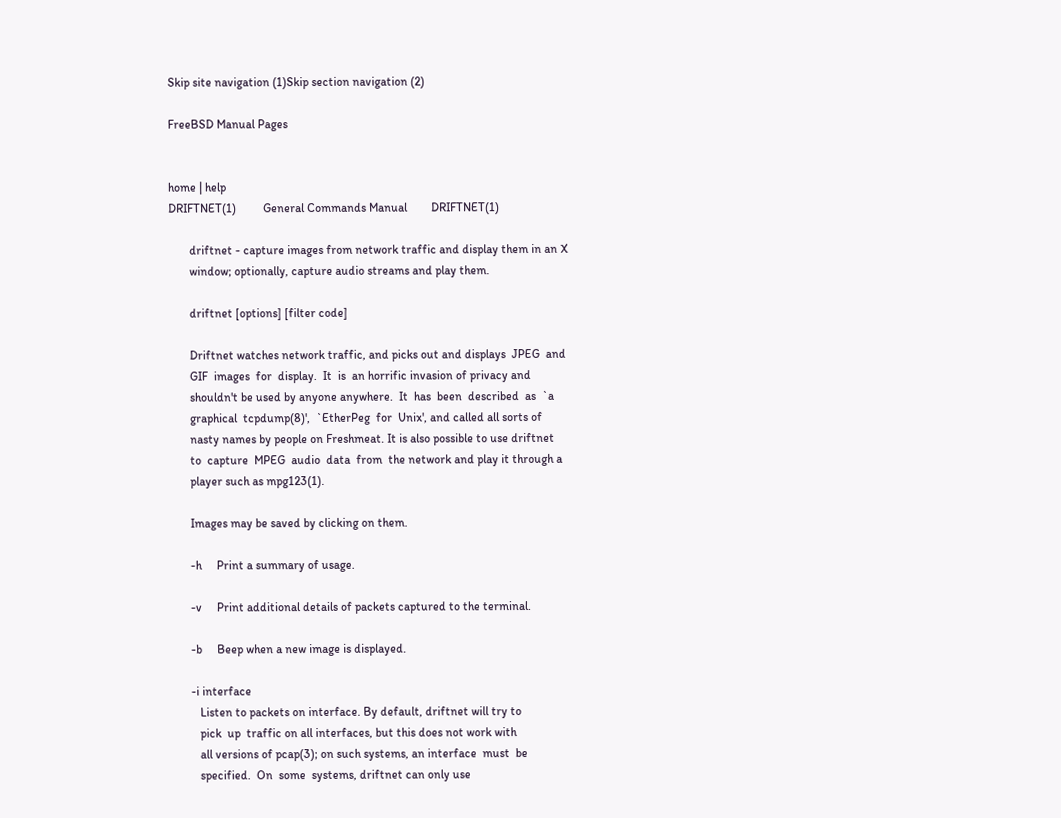Skip site navigation (1)Skip section navigation (2)

FreeBSD Manual Pages


home | help
DRIFTNET(1)         General Commands Manual        DRIFTNET(1)

       driftnet - capture images from network traffic and display them in an X
       window; optionally, capture audio streams and play them.

       driftnet [options] [filter code]

       Driftnet watches network traffic, and picks out and displays  JPEG  and
       GIF  images  for  display.  It  is  an horrific invasion of privacy and
       shouldn't be used by anyone anywhere.  It  has  been  described  as  `a
       graphical  tcpdump(8)',  `EtherPeg  for  Unix', and called all sorts of
       nasty names by people on Freshmeat. It is also possible to use driftnet
       to  capture  MPEG  audio  data  from  the network and play it through a
       player such as mpg123(1).

       Images may be saved by clicking on them.

       -h     Print a summary of usage.

       -v     Print additional details of packets captured to the terminal.

       -b     Beep when a new image is displayed.

       -i interface
          Listen to packets on interface. By default, driftnet will try to
          pick  up  traffic on all interfaces, but this does not work with
          all versions of pcap(3); on such systems, an interface  must  be
          specified.  On  some  systems, driftnet can only use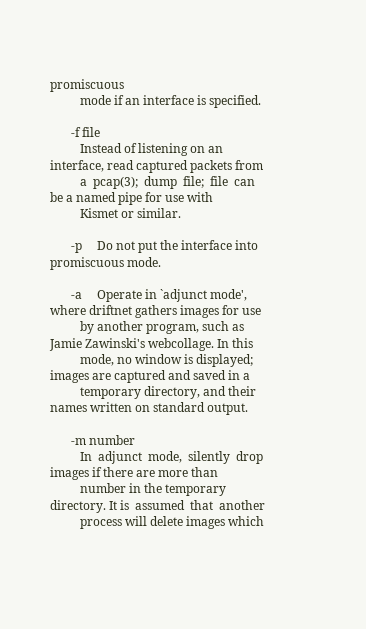promiscuous
          mode if an interface is specified.

       -f file
          Instead of listening on an interface, read captured packets from
          a  pcap(3);  dump  file;  file  can be a named pipe for use with
          Kismet or similar.

       -p     Do not put the interface into promiscuous mode.

       -a     Operate in `adjunct mode', where driftnet gathers images for use
          by another program, such as Jamie Zawinski's webcollage. In this
          mode, no window is displayed; images are captured and saved in a
          temporary directory, and their names written on standard output.

       -m number
          In  adjunct  mode,  silently  drop images if there are more than
          number in the temporary directory. It is  assumed  that  another
          process will delete images which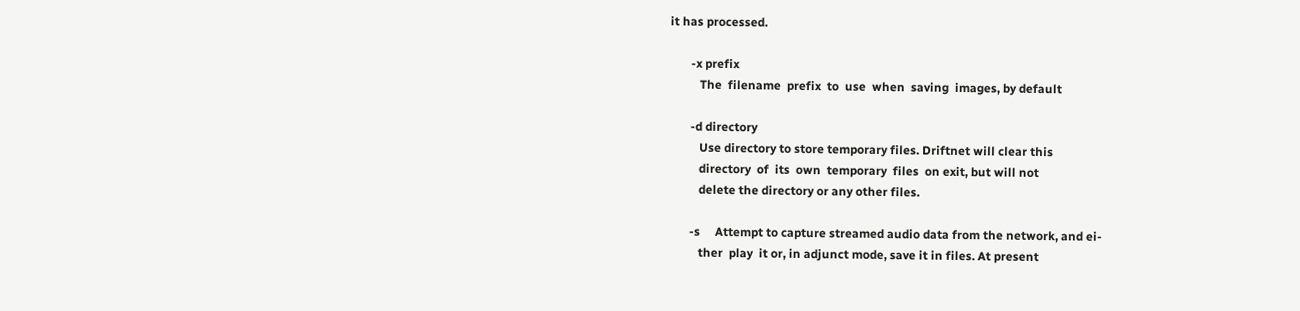it has processed.

       -x prefix
          The  filename  prefix  to  use  when  saving  images, by default

       -d directory
          Use directory to store temporary files. Driftnet will clear this
          directory  of  its  own  temporary  files  on exit, but will not
          delete the directory or any other files.

       -s     Attempt to capture streamed audio data from the network, and ei-
          ther  play  it or, in adjunct mode, save it in files. At present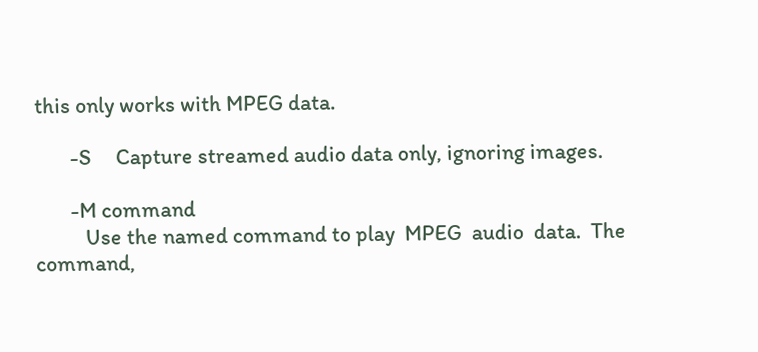this only works with MPEG data.

       -S     Capture streamed audio data only, ignoring images.

       -M command
          Use the named command to play  MPEG  audio  data.  The  command,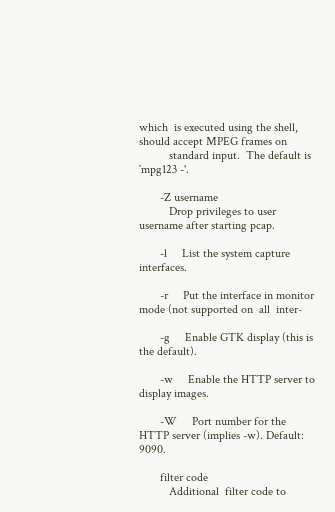which  is executed using the shell, should accept MPEG frames on
          standard input.  The default is `mpg123 -'.

       -Z username
          Drop privileges to user username after starting pcap.

       -l     List the system capture interfaces.

       -r     Put the interface in monitor mode (not supported on  all  inter-

       -g     Enable GTK display (this is the default).

       -w     Enable the HTTP server to display images.

       -W     Port number for the HTTP server (implies -w). Default: 9090.

       filter code
          Additional  filter code to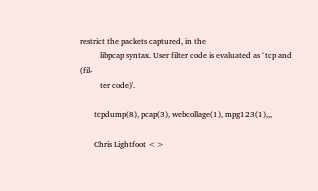restrict the packets captured, in the
          libpcap syntax. User filter code is evaluated as `tcp and  (fil-
          ter code)'.

       tcpdump(8), pcap(3), webcollage(1), mpg123(1),,,

       Chris Lightfoot <>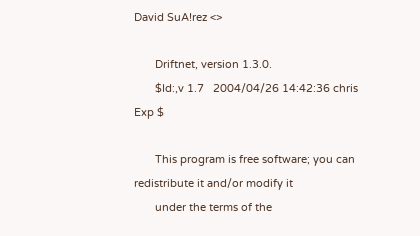David SuA!rez <>

       Driftnet, version 1.3.0.
       $Id:,v 1.7   2004/04/26 14:42:36 chris Exp $

       This program is free software; you can redistribute it and/or modify it
       under the terms of the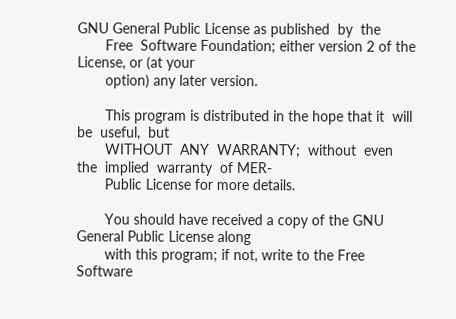GNU General Public License as published  by  the
       Free  Software Foundation; either version 2 of the License, or (at your
       option) any later version.

       This program is distributed in the hope that it  will  be  useful,  but
       WITHOUT  ANY  WARRANTY;  without  even  the  implied  warranty  of MER-
       Public License for more details.

       You should have received a copy of the GNU General Public License along
       with this program; if not, write to the Free Software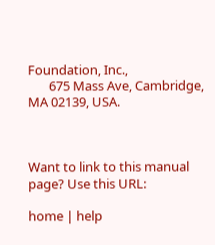Foundation, Inc.,
       675 Mass Ave, Cambridge, MA 02139, USA.



Want to link to this manual page? Use this URL:

home | help